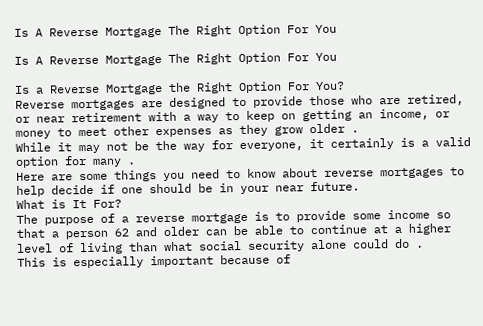Is A Reverse Mortgage The Right Option For You

Is A Reverse Mortgage The Right Option For You

Is a Reverse Mortgage the Right Option For You?
Reverse mortgages are designed to provide those who are retired, or near retirement with a way to keep on getting an income, or money to meet other expenses as they grow older .
While it may not be the way for everyone, it certainly is a valid option for many .
Here are some things you need to know about reverse mortgages to help decide if one should be in your near future.
What is It For?
The purpose of a reverse mortgage is to provide some income so that a person 62 and older can be able to continue at a higher level of living than what social security alone could do .
This is especially important because of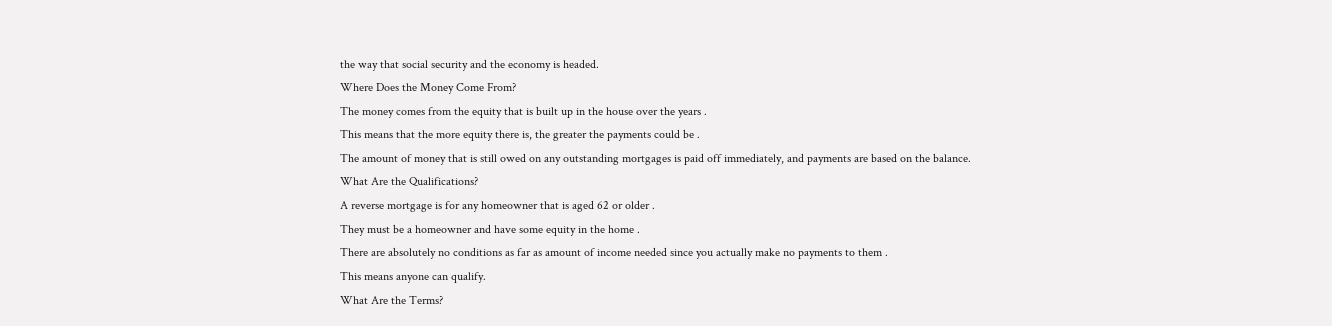the way that social security and the economy is headed.
Where Does the Money Come From?
The money comes from the equity that is built up in the house over the years .
This means that the more equity there is, the greater the payments could be .
The amount of money that is still owed on any outstanding mortgages is paid off immediately, and payments are based on the balance.
What Are the Qualifications?
A reverse mortgage is for any homeowner that is aged 62 or older .
They must be a homeowner and have some equity in the home .
There are absolutely no conditions as far as amount of income needed since you actually make no payments to them .
This means anyone can qualify.
What Are the Terms?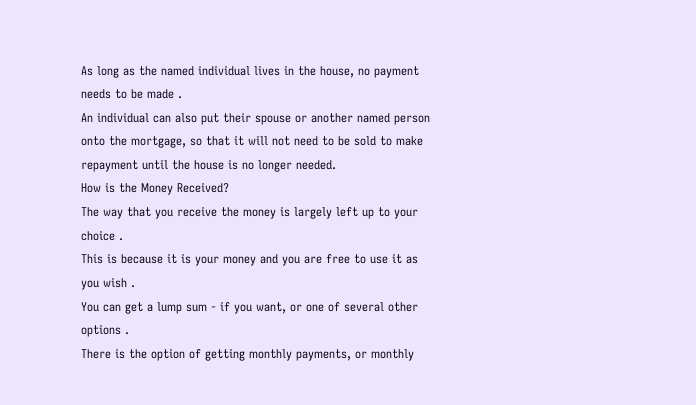As long as the named individual lives in the house, no payment needs to be made .
An individual can also put their spouse or another named person onto the mortgage, so that it will not need to be sold to make repayment until the house is no longer needed.
How is the Money Received?
The way that you receive the money is largely left up to your choice .
This is because it is your money and you are free to use it as you wish .
You can get a lump sum - if you want, or one of several other options .
There is the option of getting monthly payments, or monthly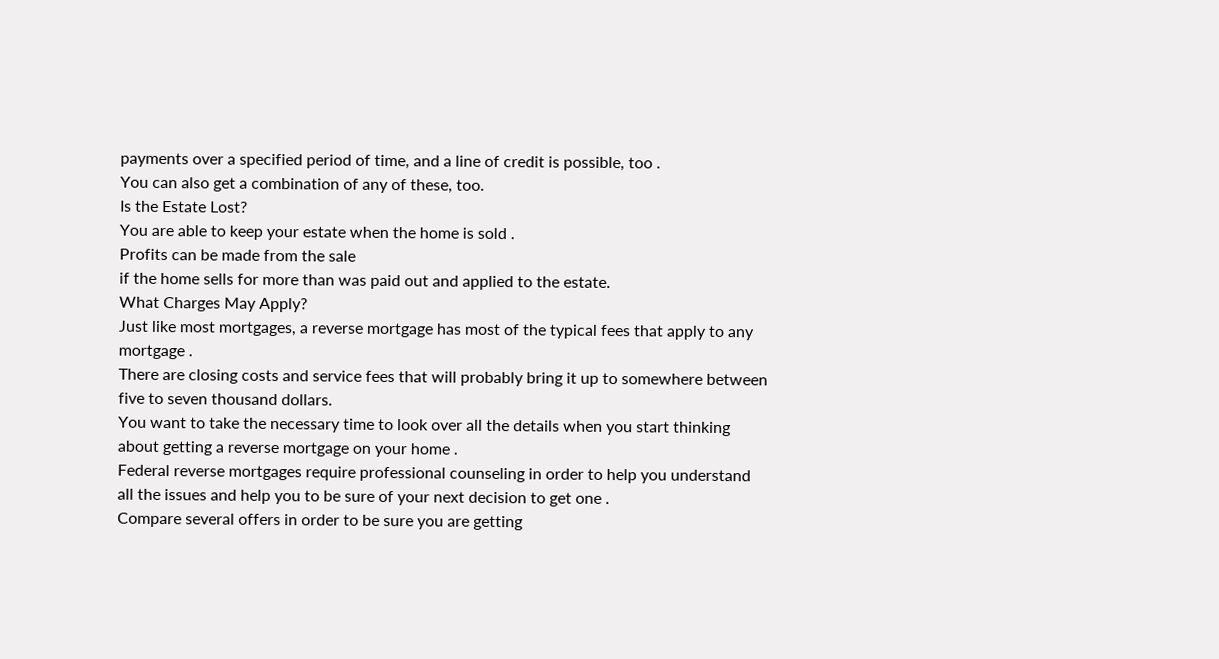payments over a specified period of time, and a line of credit is possible, too .
You can also get a combination of any of these, too.
Is the Estate Lost?
You are able to keep your estate when the home is sold .
Profits can be made from the sale
if the home sells for more than was paid out and applied to the estate.
What Charges May Apply?
Just like most mortgages, a reverse mortgage has most of the typical fees that apply to any mortgage .
There are closing costs and service fees that will probably bring it up to somewhere between five to seven thousand dollars.
You want to take the necessary time to look over all the details when you start thinking about getting a reverse mortgage on your home .
Federal reverse mortgages require professional counseling in order to help you understand all the issues and help you to be sure of your next decision to get one .
Compare several offers in order to be sure you are getting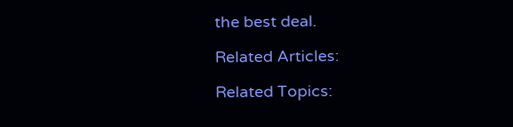the best deal.

Related Articles:

Related Topics: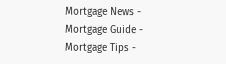Mortgage News - Mortgage Guide - Mortgage Tips -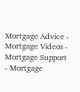Mortgage Advice - Mortgage Videos - Mortgage Support - Mortgage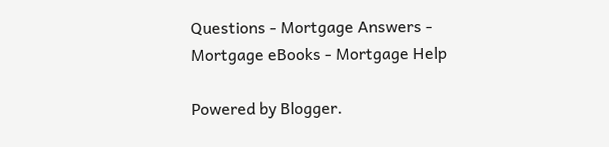Questions - Mortgage Answers - Mortgage eBooks - Mortgage Help

Powered by Blogger.